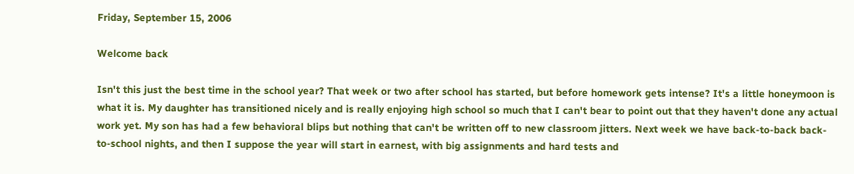Friday, September 15, 2006

Welcome back

Isn't this just the best time in the school year? That week or two after school has started, but before homework gets intense? It's a little honeymoon is what it is. My daughter has transitioned nicely and is really enjoying high school so much that I can't bear to point out that they haven't done any actual work yet. My son has had a few behavioral blips but nothing that can't be written off to new classroom jitters. Next week we have back-to-back back-to-school nights, and then I suppose the year will start in earnest, with big assignments and hard tests and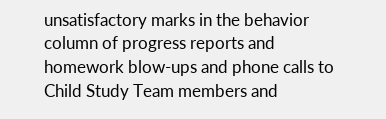unsatisfactory marks in the behavior column of progress reports and homework blow-ups and phone calls to Child Study Team members and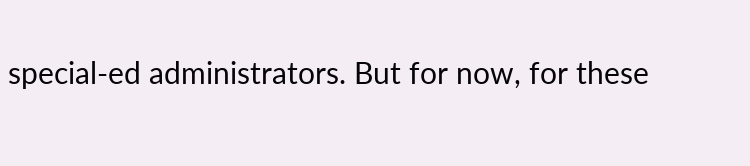special-ed administrators. But for now, for these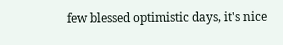few blessed optimistic days, it's nice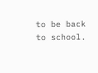to be back to school.